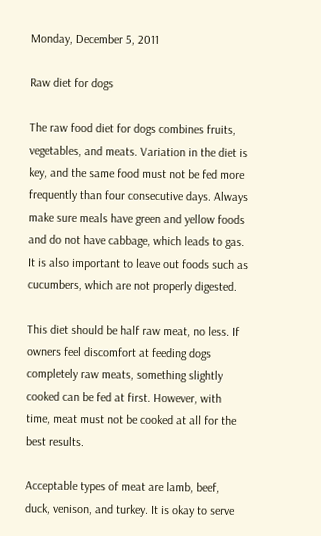Monday, December 5, 2011

Raw diet for dogs

The raw food diet for dogs combines fruits, vegetables, and meats. Variation in the diet is key, and the same food must not be fed more frequently than four consecutive days. Always make sure meals have green and yellow foods and do not have cabbage, which leads to gas. It is also important to leave out foods such as cucumbers, which are not properly digested.

This diet should be half raw meat, no less. If owners feel discomfort at feeding dogs completely raw meats, something slightly cooked can be fed at first. However, with time, meat must not be cooked at all for the best results.

Acceptable types of meat are lamb, beef, duck, venison, and turkey. It is okay to serve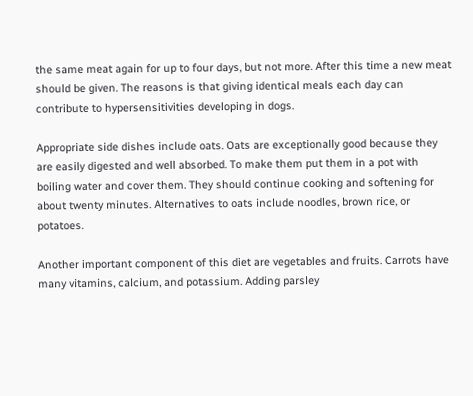the same meat again for up to four days, but not more. After this time a new meat should be given. The reasons is that giving identical meals each day can contribute to hypersensitivities developing in dogs.

Appropriate side dishes include oats. Oats are exceptionally good because they are easily digested and well absorbed. To make them put them in a pot with boiling water and cover them. They should continue cooking and softening for about twenty minutes. Alternatives to oats include noodles, brown rice, or potatoes.

Another important component of this diet are vegetables and fruits. Carrots have many vitamins, calcium, and potassium. Adding parsley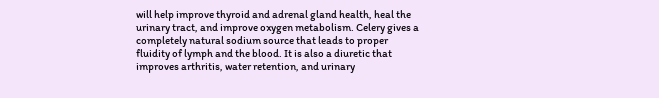will help improve thyroid and adrenal gland health, heal the urinary tract, and improve oxygen metabolism. Celery gives a completely natural sodium source that leads to proper fluidity of lymph and the blood. It is also a diuretic that improves arthritis, water retention, and urinary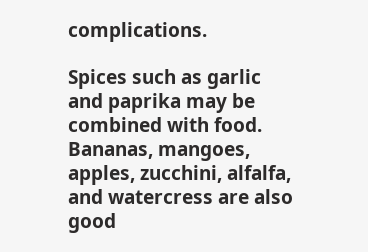complications.

Spices such as garlic and paprika may be combined with food. Bananas, mangoes, apples, zucchini, alfalfa, and watercress are also good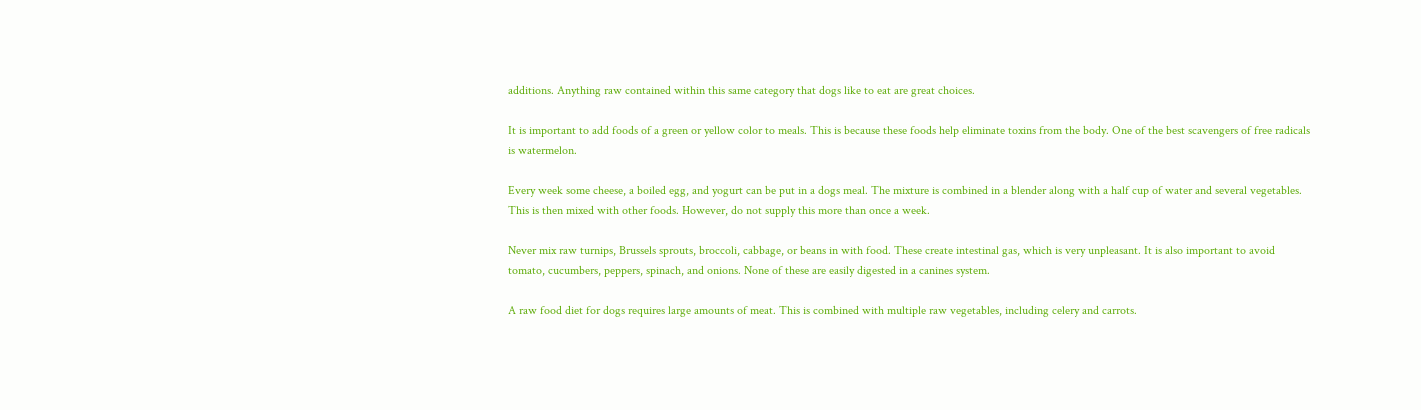additions. Anything raw contained within this same category that dogs like to eat are great choices.

It is important to add foods of a green or yellow color to meals. This is because these foods help eliminate toxins from the body. One of the best scavengers of free radicals is watermelon.

Every week some cheese, a boiled egg, and yogurt can be put in a dogs meal. The mixture is combined in a blender along with a half cup of water and several vegetables. This is then mixed with other foods. However, do not supply this more than once a week.

Never mix raw turnips, Brussels sprouts, broccoli, cabbage, or beans in with food. These create intestinal gas, which is very unpleasant. It is also important to avoid tomato, cucumbers, peppers, spinach, and onions. None of these are easily digested in a canines system.

A raw food diet for dogs requires large amounts of meat. This is combined with multiple raw vegetables, including celery and carrots.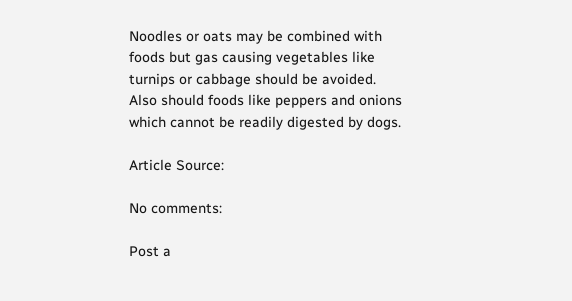Noodles or oats may be combined with foods but gas causing vegetables like turnips or cabbage should be avoided. Also should foods like peppers and onions which cannot be readily digested by dogs.

Article Source:

No comments:

Post a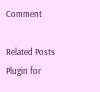Comment

Related Posts Plugin for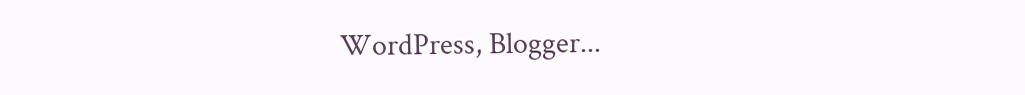WordPress, Blogger...